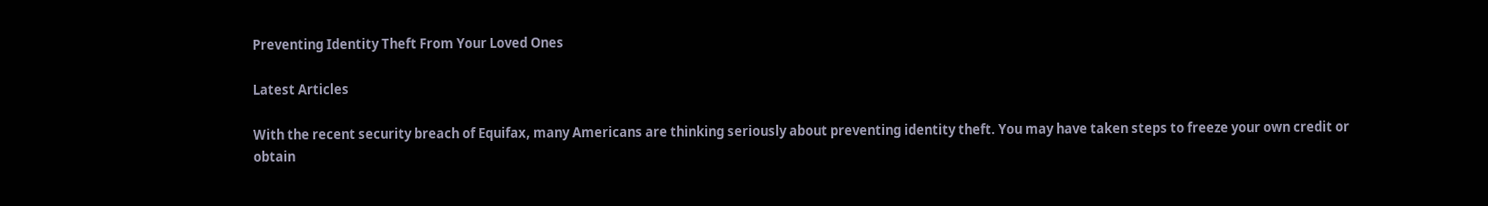Preventing Identity Theft From Your Loved Ones

Latest Articles

With the recent security breach of Equifax, many Americans are thinking seriously about preventing identity theft. You may have taken steps to freeze your own credit or obtain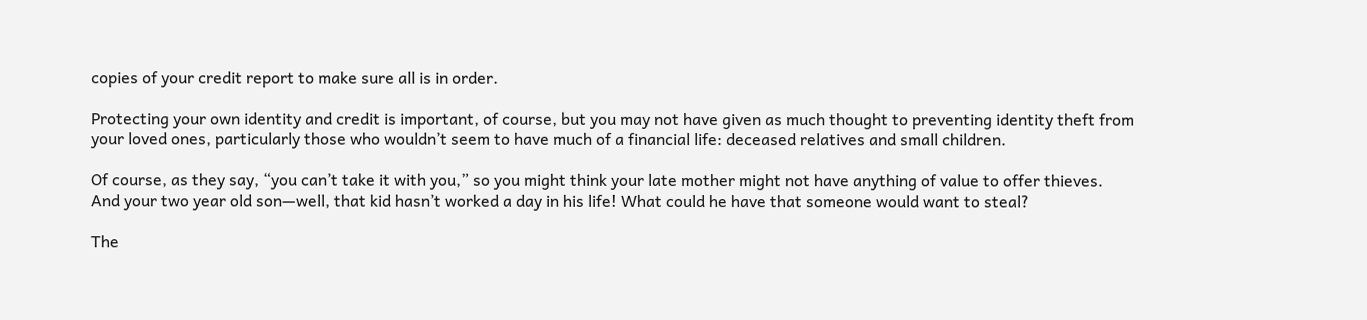copies of your credit report to make sure all is in order.

Protecting your own identity and credit is important, of course, but you may not have given as much thought to preventing identity theft from your loved ones, particularly those who wouldn’t seem to have much of a financial life: deceased relatives and small children.

Of course, as they say, “you can’t take it with you,” so you might think your late mother might not have anything of value to offer thieves. And your two year old son—well, that kid hasn’t worked a day in his life! What could he have that someone would want to steal?

The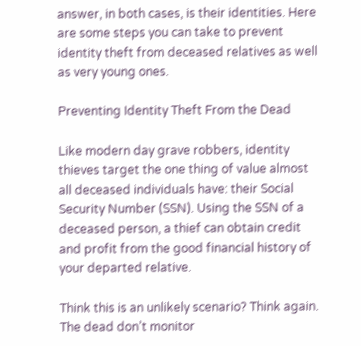answer, in both cases, is their identities. Here are some steps you can take to prevent identity theft from deceased relatives as well as very young ones.

Preventing Identity Theft From the Dead

Like modern day grave robbers, identity thieves target the one thing of value almost all deceased individuals have: their Social Security Number (SSN). Using the SSN of a deceased person, a thief can obtain credit and profit from the good financial history of your departed relative.

Think this is an unlikely scenario? Think again. The dead don’t monitor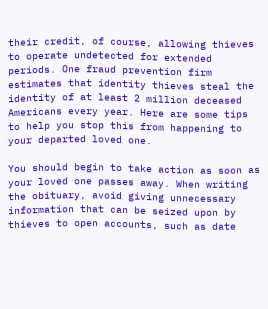their credit, of course, allowing thieves to operate undetected for extended periods. One fraud prevention firm estimates that identity thieves steal the identity of at least 2 million deceased Americans every year. Here are some tips to help you stop this from happening to your departed loved one.

You should begin to take action as soon as your loved one passes away. When writing the obituary, avoid giving unnecessary information that can be seized upon by thieves to open accounts, such as date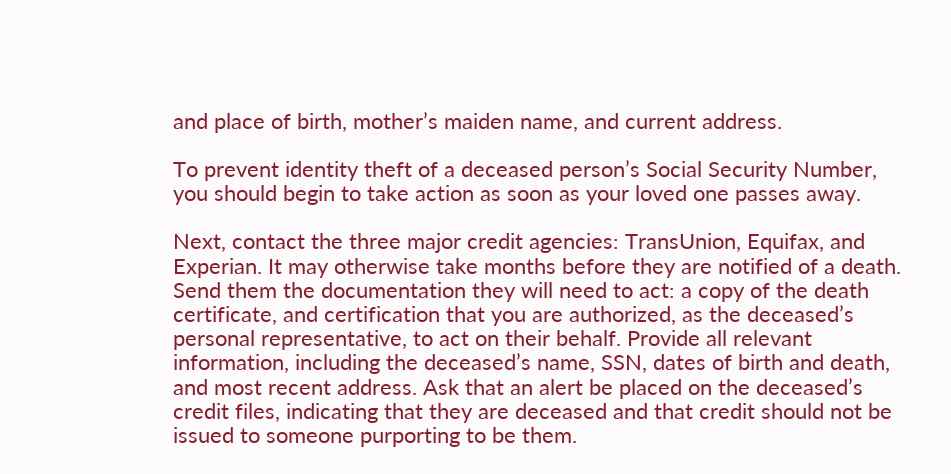and place of birth, mother’s maiden name, and current address.

To prevent identity theft of a deceased person’s Social Security Number, you should begin to take action as soon as your loved one passes away.

Next, contact the three major credit agencies: TransUnion, Equifax, and Experian. It may otherwise take months before they are notified of a death. Send them the documentation they will need to act: a copy of the death certificate, and certification that you are authorized, as the deceased’s personal representative, to act on their behalf. Provide all relevant information, including the deceased’s name, SSN, dates of birth and death, and most recent address. Ask that an alert be placed on the deceased’s credit files, indicating that they are deceased and that credit should not be issued to someone purporting to be them.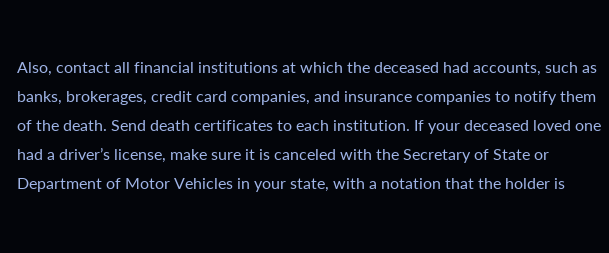Also, contact all financial institutions at which the deceased had accounts, such as banks, brokerages, credit card companies, and insurance companies to notify them of the death. Send death certificates to each institution. If your deceased loved one had a driver’s license, make sure it is canceled with the Secretary of State or Department of Motor Vehicles in your state, with a notation that the holder is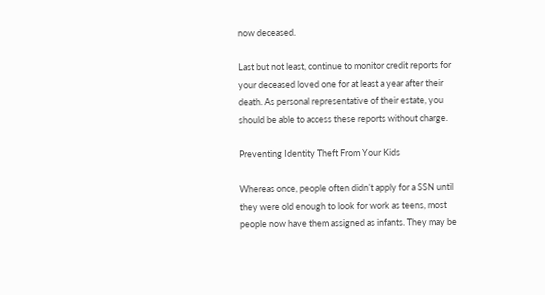now deceased.

Last but not least, continue to monitor credit reports for your deceased loved one for at least a year after their death. As personal representative of their estate, you should be able to access these reports without charge.

Preventing Identity Theft From Your Kids

Whereas once, people often didn’t apply for a SSN until they were old enough to look for work as teens, most people now have them assigned as infants. They may be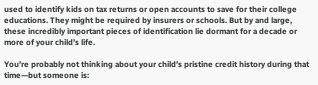used to identify kids on tax returns or open accounts to save for their college educations. They might be required by insurers or schools. But by and large, these incredibly important pieces of identification lie dormant for a decade or more of your child’s life.

You’re probably not thinking about your child’s pristine credit history during that time—but someone is: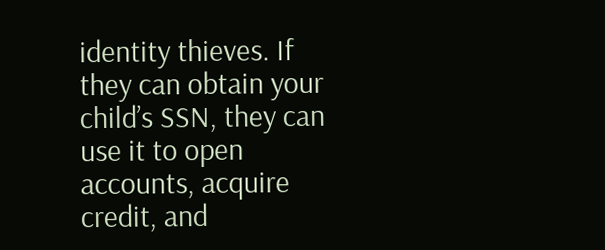identity thieves. If they can obtain your child’s SSN, they can use it to open accounts, acquire credit, and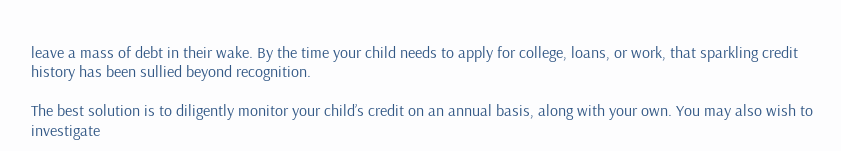leave a mass of debt in their wake. By the time your child needs to apply for college, loans, or work, that sparkling credit history has been sullied beyond recognition.

The best solution is to diligently monitor your child’s credit on an annual basis, along with your own. You may also wish to investigate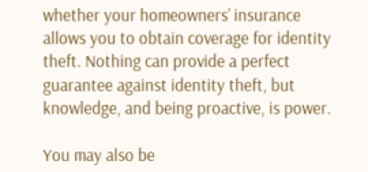whether your homeowners’ insurance allows you to obtain coverage for identity theft. Nothing can provide a perfect guarantee against identity theft, but knowledge, and being proactive, is power.

You may also be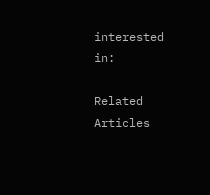interested in:

Related Articles